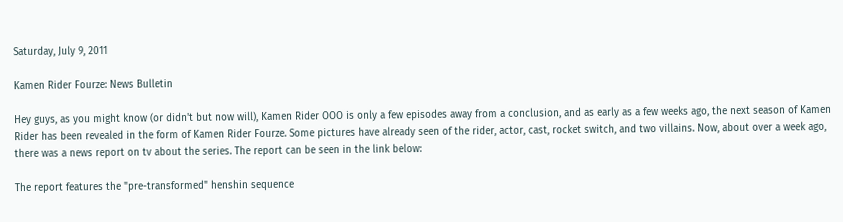Saturday, July 9, 2011

Kamen Rider Fourze: News Bulletin

Hey guys, as you might know (or didn't but now will), Kamen Rider OOO is only a few episodes away from a conclusion, and as early as a few weeks ago, the next season of Kamen Rider has been revealed in the form of Kamen Rider Fourze. Some pictures have already seen of the rider, actor, cast, rocket switch, and two villains. Now, about over a week ago, there was a news report on tv about the series. The report can be seen in the link below:

The report features the "pre-transformed" henshin sequence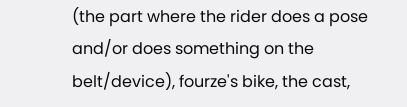(the part where the rider does a pose and/or does something on the belt/device), fourze's bike, the cast,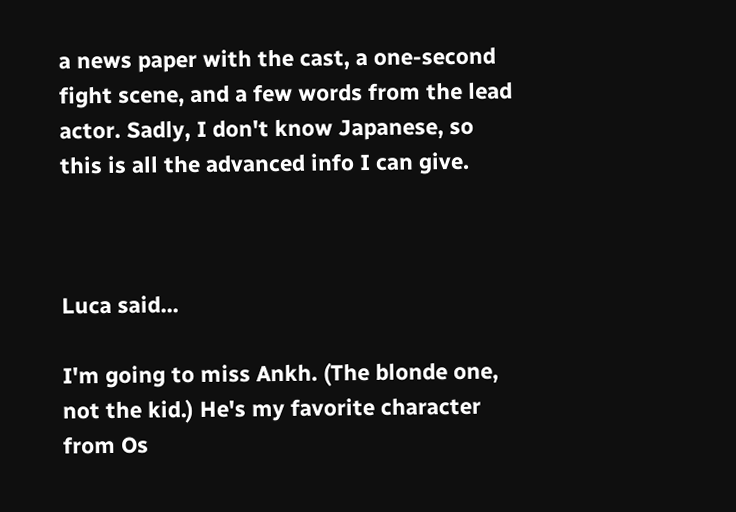a news paper with the cast, a one-second fight scene, and a few words from the lead actor. Sadly, I don't know Japanese, so this is all the advanced info I can give.



Luca said...

I'm going to miss Ankh. (The blonde one, not the kid.) He's my favorite character from Os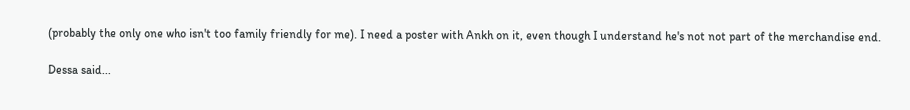(probably the only one who isn't too family friendly for me). I need a poster with Ankh on it, even though I understand he's not not part of the merchandise end.

Dessa said...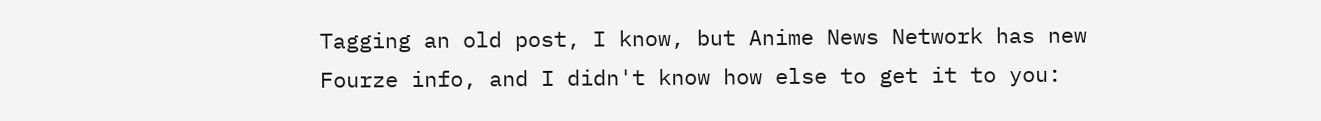Tagging an old post, I know, but Anime News Network has new Fourze info, and I didn't know how else to get it to you: